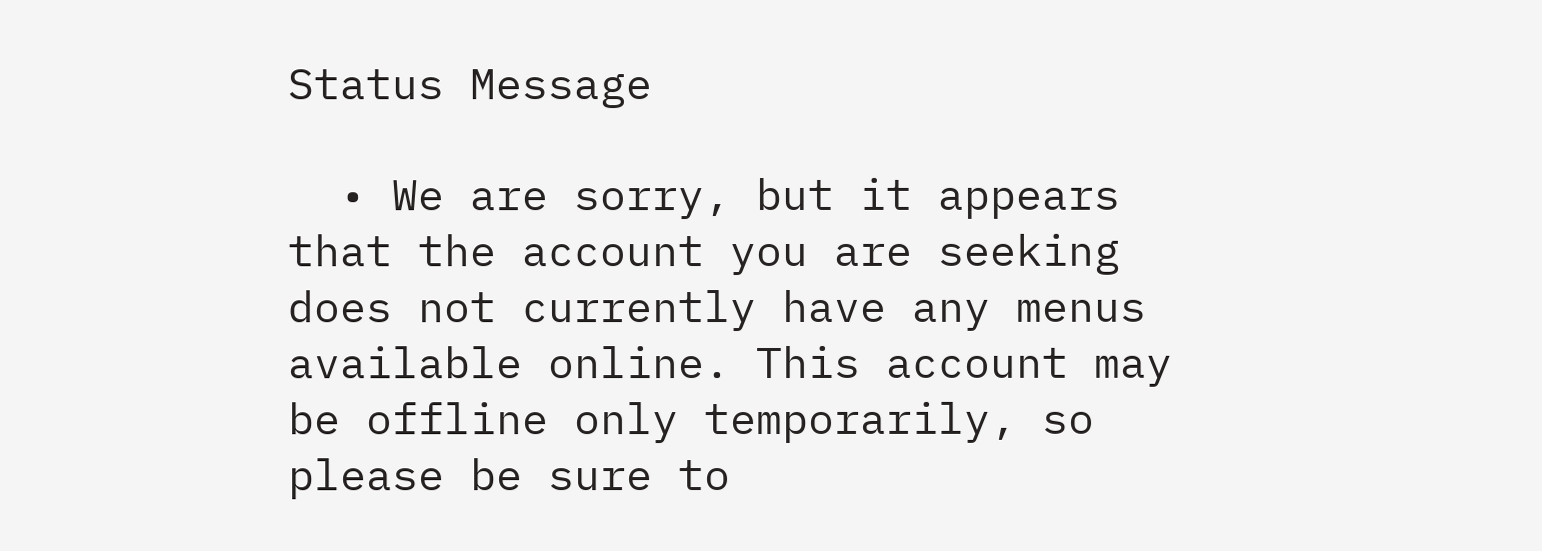Status Message

  • We are sorry, but it appears that the account you are seeking does not currently have any menus available online. This account may be offline only temporarily, so please be sure to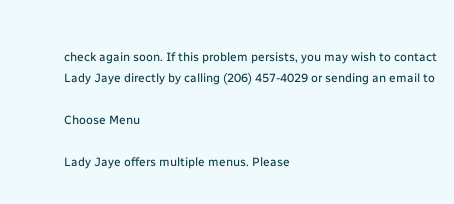check again soon. If this problem persists, you may wish to contact Lady Jaye directly by calling (206) 457-4029 or sending an email to

Choose Menu

Lady Jaye offers multiple menus. Please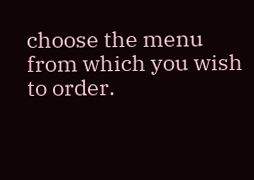choose the menu from which you wish to order.